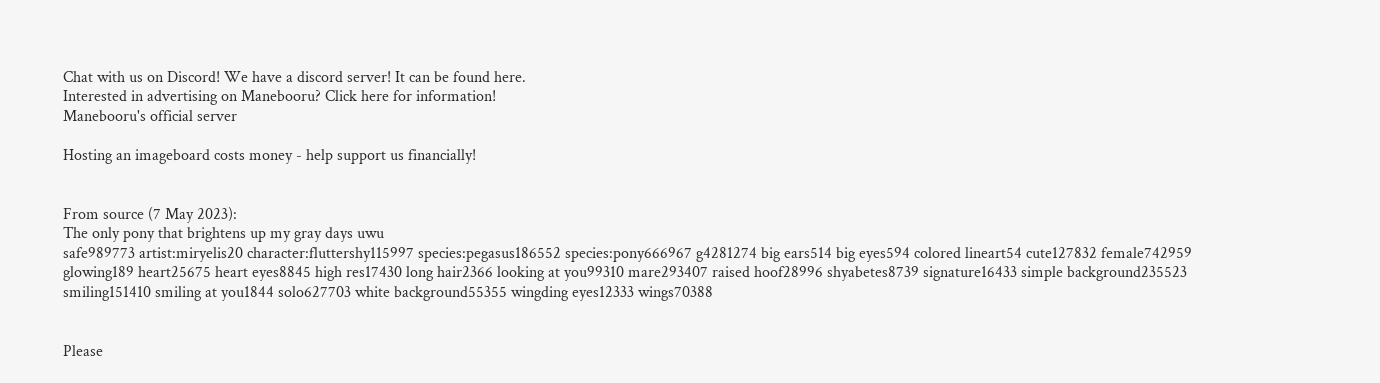Chat with us on Discord! We have a discord server! It can be found here.
Interested in advertising on Manebooru? Click here for information!
Manebooru's official server

Hosting an imageboard costs money - help support us financially!


From source (7 May 2023):
The only pony that brightens up my gray days uwu
safe989773 artist:miryelis20 character:fluttershy115997 species:pegasus186552 species:pony666967 g4281274 big ears514 big eyes594 colored lineart54 cute127832 female742959 glowing189 heart25675 heart eyes8845 high res17430 long hair2366 looking at you99310 mare293407 raised hoof28996 shyabetes8739 signature16433 simple background235523 smiling151410 smiling at you1844 solo627703 white background55355 wingding eyes12333 wings70388


Please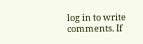log in to write comments. If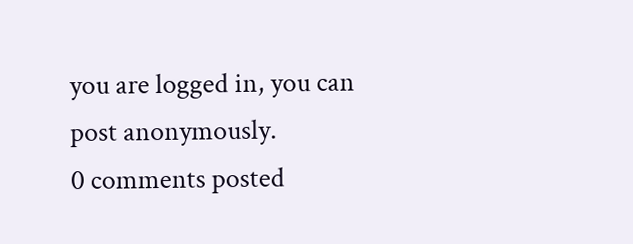you are logged in, you can post anonymously.
0 comments posted